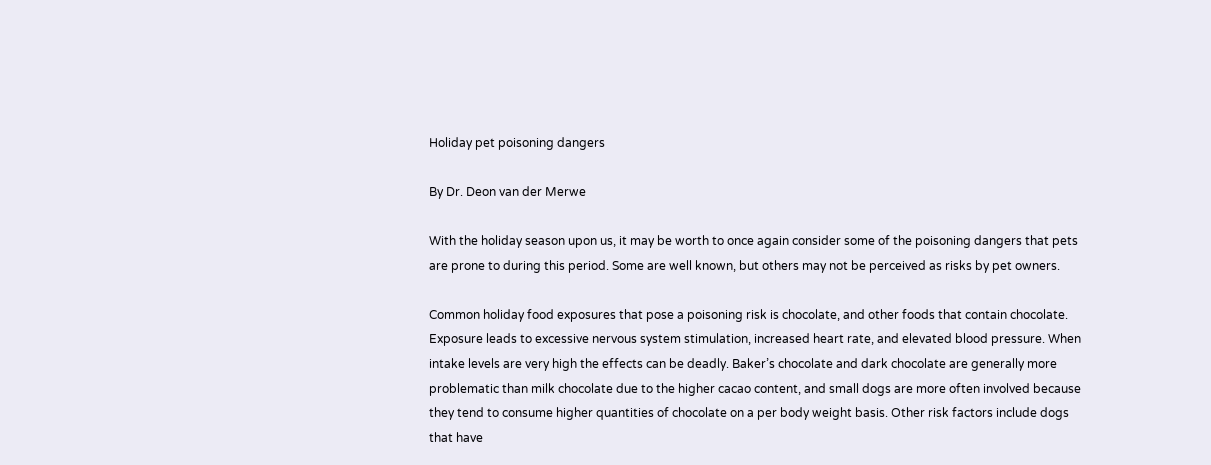Holiday pet poisoning dangers

By Dr. Deon van der Merwe

With the holiday season upon us, it may be worth to once again consider some of the poisoning dangers that pets are prone to during this period. Some are well known, but others may not be perceived as risks by pet owners.

Common holiday food exposures that pose a poisoning risk is chocolate, and other foods that contain chocolate. Exposure leads to excessive nervous system stimulation, increased heart rate, and elevated blood pressure. When intake levels are very high the effects can be deadly. Baker’s chocolate and dark chocolate are generally more problematic than milk chocolate due to the higher cacao content, and small dogs are more often involved because they tend to consume higher quantities of chocolate on a per body weight basis. Other risk factors include dogs that have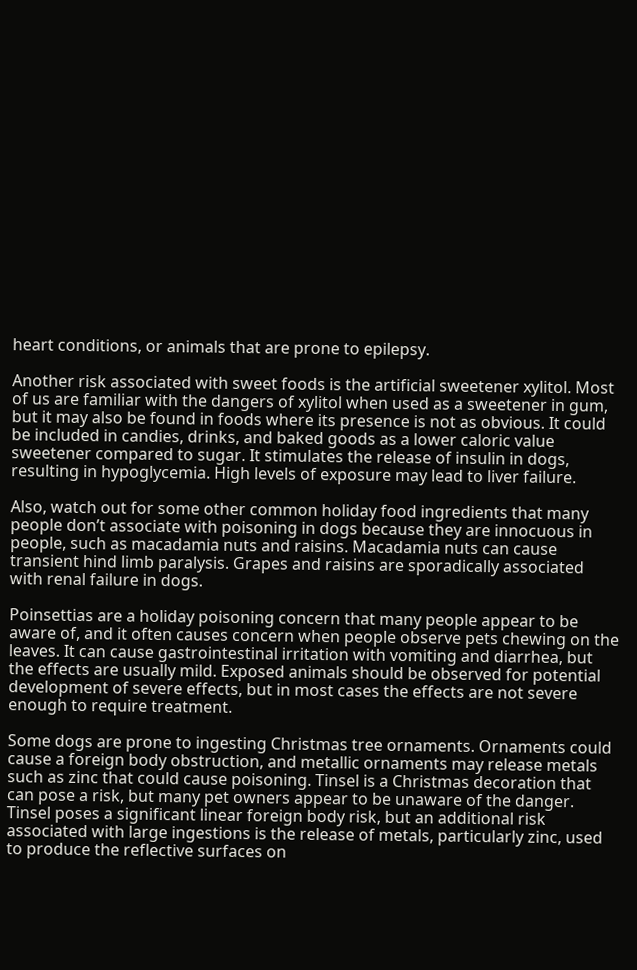heart conditions, or animals that are prone to epilepsy.

Another risk associated with sweet foods is the artificial sweetener xylitol. Most of us are familiar with the dangers of xylitol when used as a sweetener in gum, but it may also be found in foods where its presence is not as obvious. It could be included in candies, drinks, and baked goods as a lower caloric value sweetener compared to sugar. It stimulates the release of insulin in dogs, resulting in hypoglycemia. High levels of exposure may lead to liver failure.

Also, watch out for some other common holiday food ingredients that many people don’t associate with poisoning in dogs because they are innocuous in people, such as macadamia nuts and raisins. Macadamia nuts can cause transient hind limb paralysis. Grapes and raisins are sporadically associated with renal failure in dogs.

Poinsettias are a holiday poisoning concern that many people appear to be aware of, and it often causes concern when people observe pets chewing on the leaves. It can cause gastrointestinal irritation with vomiting and diarrhea, but the effects are usually mild. Exposed animals should be observed for potential development of severe effects, but in most cases the effects are not severe enough to require treatment.

Some dogs are prone to ingesting Christmas tree ornaments. Ornaments could cause a foreign body obstruction, and metallic ornaments may release metals such as zinc that could cause poisoning. Tinsel is a Christmas decoration that can pose a risk, but many pet owners appear to be unaware of the danger. Tinsel poses a significant linear foreign body risk, but an additional risk associated with large ingestions is the release of metals, particularly zinc, used to produce the reflective surfaces on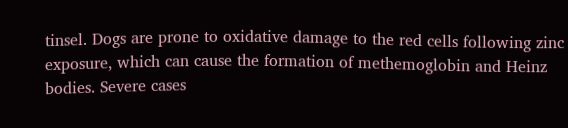tinsel. Dogs are prone to oxidative damage to the red cells following zinc exposure, which can cause the formation of methemoglobin and Heinz bodies. Severe cases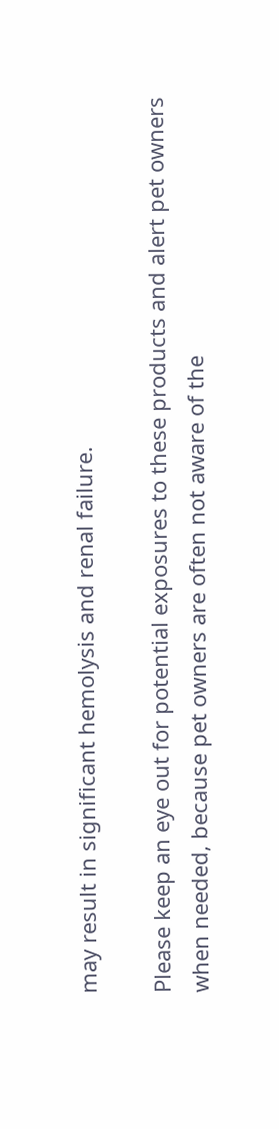may result in significant hemolysis and renal failure.

Please keep an eye out for potential exposures to these products and alert pet owners when needed, because pet owners are often not aware of the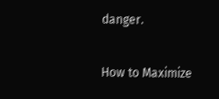danger.

How to Maximize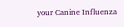your Canine Influenza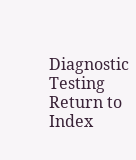Diagnostic Testing
Return to Index